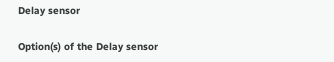Delay sensor

Option(s) of the Delay sensor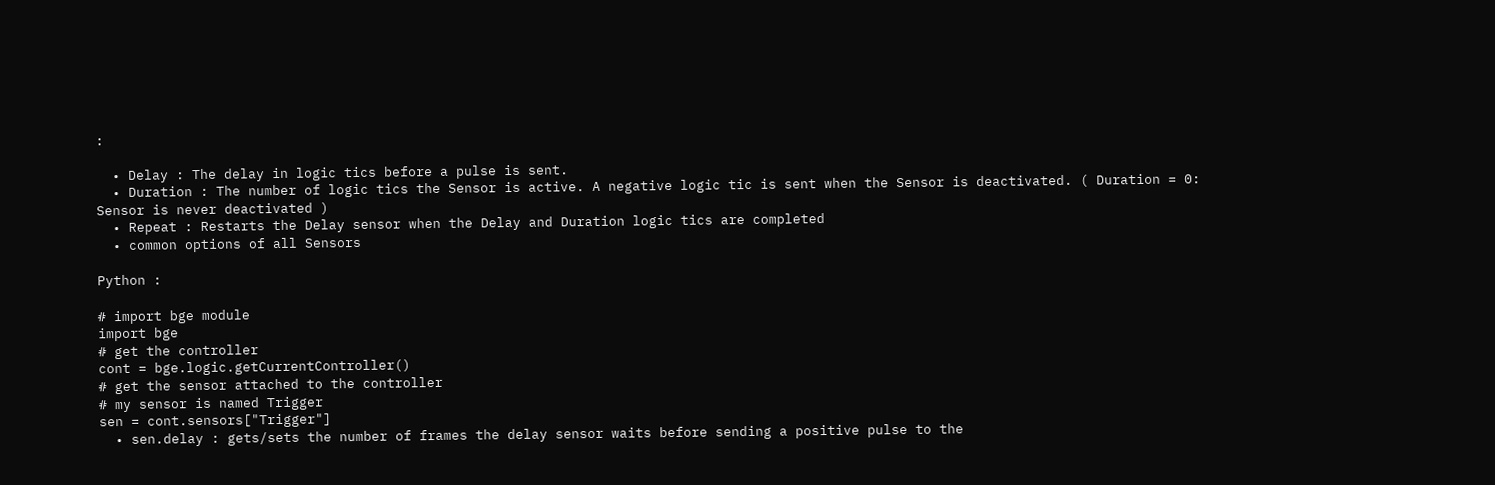:

  • Delay : The delay in logic tics before a pulse is sent.
  • Duration : The number of logic tics the Sensor is active. A negative logic tic is sent when the Sensor is deactivated. ( Duration = 0: Sensor is never deactivated )
  • Repeat : Restarts the Delay sensor when the Delay and Duration logic tics are completed
  • common options of all Sensors

Python :

# import bge module
import bge
# get the controller
cont = bge.logic.getCurrentController()
# get the sensor attached to the controller
# my sensor is named Trigger
sen = cont.sensors["Trigger"]
  • sen.delay : gets/sets the number of frames the delay sensor waits before sending a positive pulse to the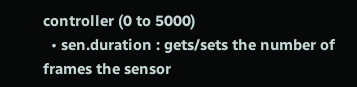controller (0 to 5000)
  • sen.duration : gets/sets the number of frames the sensor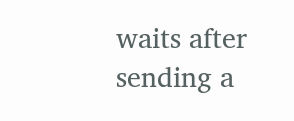waits after sending a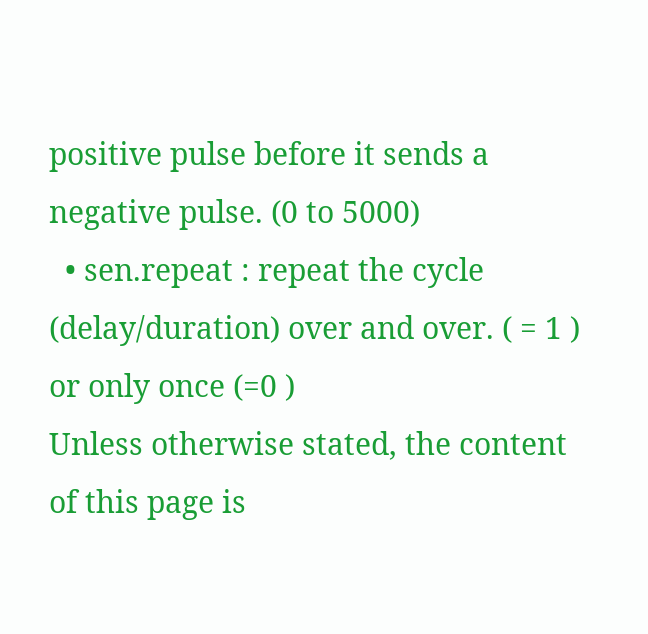positive pulse before it sends a negative pulse. (0 to 5000)
  • sen.repeat : repeat the cycle (delay/duration) over and over. ( = 1 ) or only once (=0 )
Unless otherwise stated, the content of this page is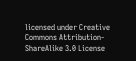licensed under Creative Commons Attribution-ShareAlike 3.0 License